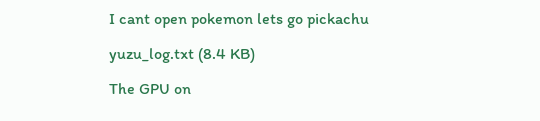I cant open pokemon lets go pickachu

yuzu_log.txt (8.4 KB)

The GPU on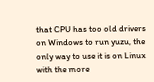that CPU has too old drivers on Windows to run yuzu, the only way to use it is on Linux with the more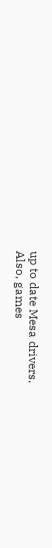up to date Mesa drivers.
Also, games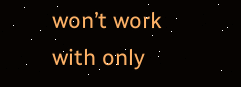won’t work with only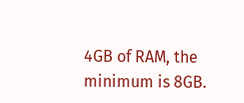4GB of RAM, the minimum is 8GB.